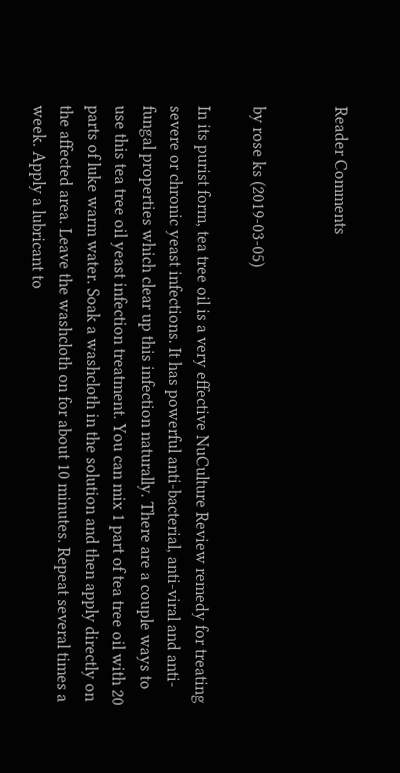Reader Comments


by rose ks (2019-03-05)

In its purist form, tea tree oil is a very effective NuCulture Review remedy for treating severe or chronic yeast infections. It has powerful anti-bacterial, anti-viral and anti-fungal properties which clear up this infection naturally. There are a couple ways to use this tea tree oil yeast infection treatment. You can mix 1 part of tea tree oil with 20 parts of luke warm water. Soak a washcloth in the solution and then apply directly on the affected area. Leave the washcloth on for about 10 minutes. Repeat several times a week. Apply a lubricant to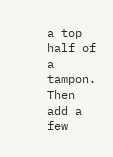a top half of a tampon. Then add a few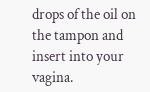drops of the oil on the tampon and insert into your vagina.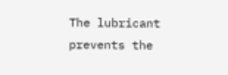The lubricant prevents the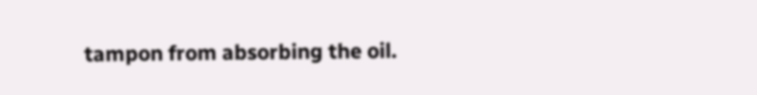tampon from absorbing the oil.